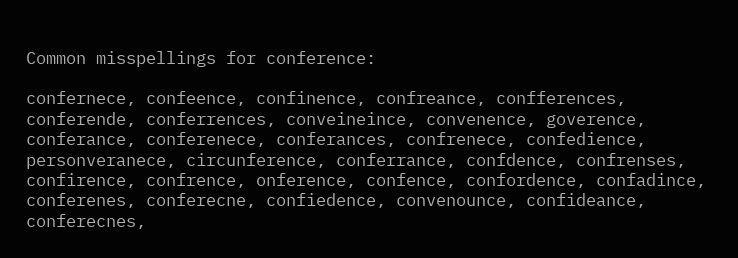Common misspellings for conference:

confernece, confeence, confinence, confreance, confferences, conferende, conferrences, conveineince, convenence, goverence, conferance, conferenece, conferances, confrenece, confedience, personveranece, circunference, conferrance, confdence, confrenses, confirence, confrence, onference, confence, confordence, confadince, conferenes, conferecne, confiedence, convenounce, confideance, conferecnes,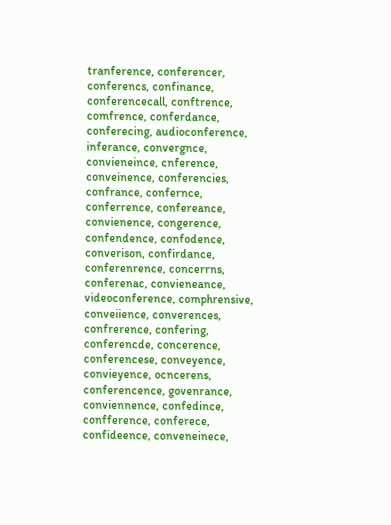tranference, conferencer, conferencs, confinance, conferencecall, conftrence, comfrence, conferdance, conferecing, audioconference, inferance, convergnce, convieneince, cnference, conveinence, conferencies, confrance, confernce, conferrence, confereance, convienence, congerence, confendence, confodence, converison, confirdance, conferenrence, concerrns, conferenac, convieneance, videoconference, comphrensive, conveiience, converences, confrerence, confering, conferencde, concerence, conferencese, conveyence, convieyence, ocncerens, conferencence, govenrance, conviennence, confedince, confference, conferece, confideence, conveneinece,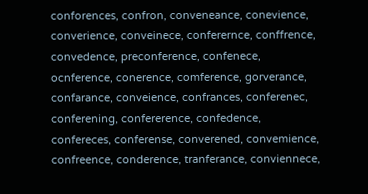conforences, confron, conveneance, conevience, converience, conveinece, conferernce, conffrence, convedence, preconference, confenece, ocnference, conerence, comference, gorverance, confarance, conveience, confrances, conferenec, conferening, confererence, confedence, confereces, conferense, converened, convemience, confreence, conderence, tranferance, conviennece,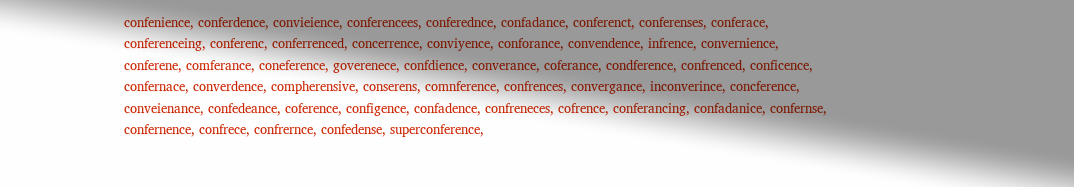confenience, conferdence, convieience, conferencees, conferednce, confadance, conferenct, conferenses, conferace, conferenceing, conferenc, conferrenced, concerrence, conviyence, conforance, convendence, infrence, convernience, conferene, comferance, coneference, goverenece, confdience, converance, coferance, condference, confrenced, conficence, confernace, converdence, compherensive, conserens, comnference, confrences, convergance, inconverince, concference, conveienance, confedeance, coference, configence, confadence, confreneces, cofrence, conferancing, confadanice, confernse, confernence, confrece, confrernce, confedense, superconference,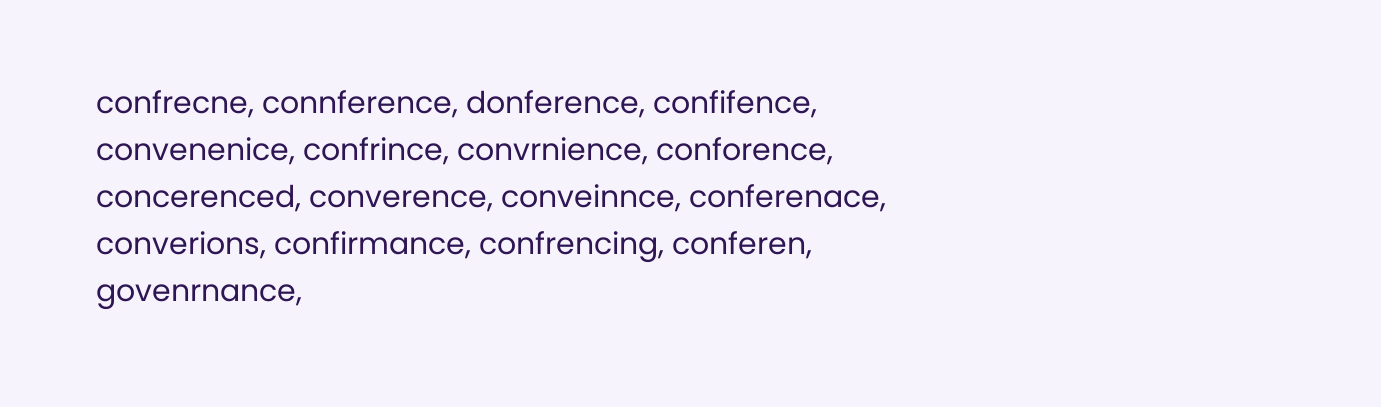confrecne, connference, donference, confifence, convenenice, confrince, convrnience, conforence, concerenced, converence, conveinnce, conferenace, converions, confirmance, confrencing, conferen, govenrnance,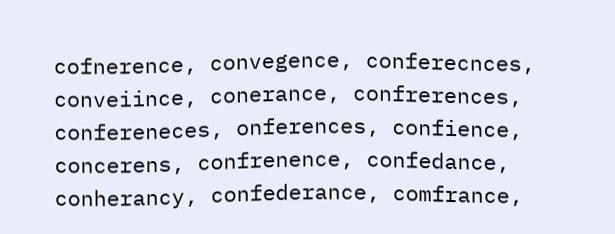cofnerence, convegence, conferecnces, conveiince, conerance, confrerences, confereneces, onferences, confience, concerens, confrenence, confedance, conherancy, confederance, comfrance,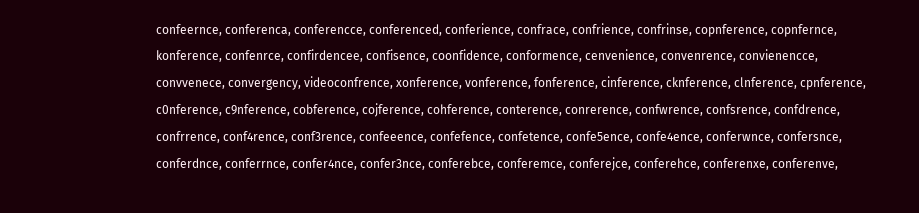confeernce, conferenca, conferencce, conferenced, conferience, confrace, confrience, confrinse, copnference, copnfernce, konference, confenrce, confirdencee, confisence, coonfidence, conformence, cenvenience, convenrence, convienencce, convvenece, convergency, videoconfrence, xonference, vonference, fonference, cinference, cknference, clnference, cpnference, c0nference, c9nference, cobference, cojference, cohference, conterence, conrerence, confwrence, confsrence, confdrence, confrrence, conf4rence, conf3rence, confeeence, confefence, confetence, confe5ence, confe4ence, conferwnce, confersnce, conferdnce, conferrnce, confer4nce, confer3nce, conferebce, conferemce, conferejce, conferehce, conferenxe, conferenve,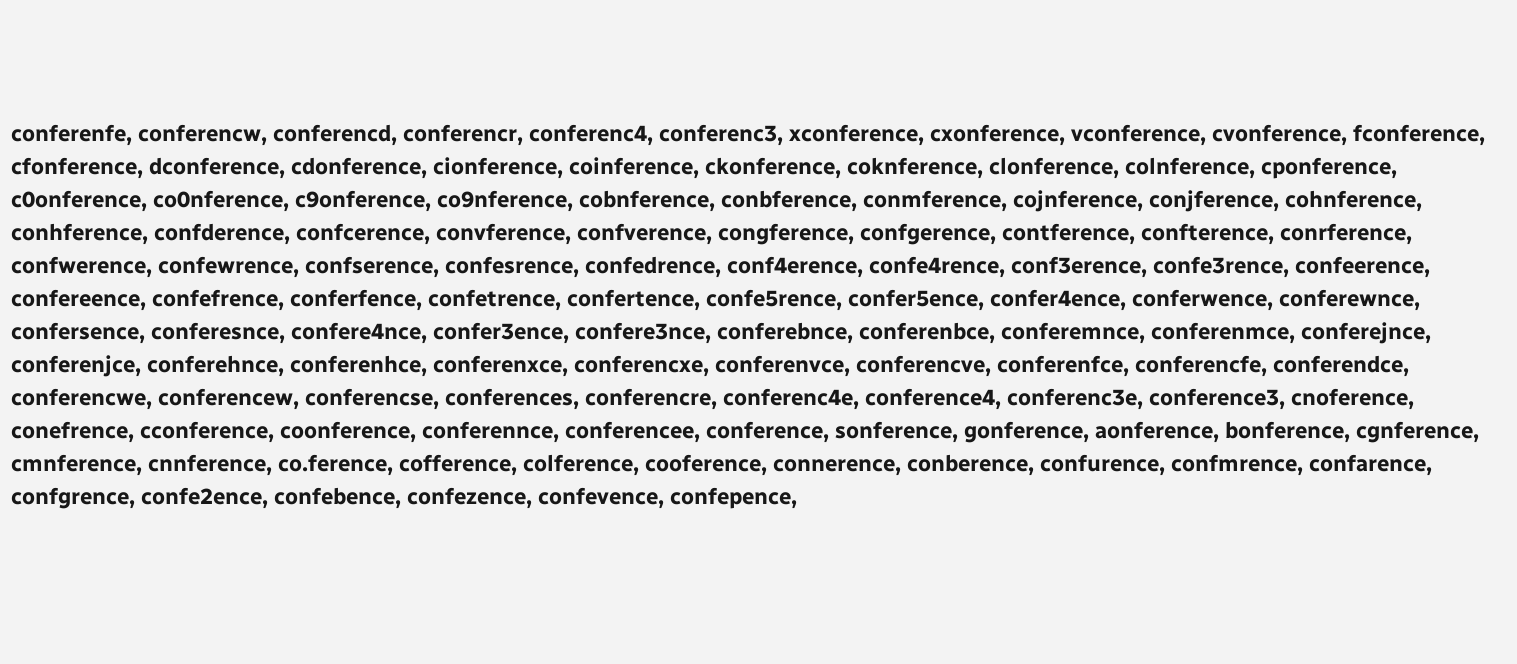conferenfe, conferencw, conferencd, conferencr, conferenc4, conferenc3, xconference, cxonference, vconference, cvonference, fconference, cfonference, dconference, cdonference, cionference, coinference, ckonference, coknference, clonference, colnference, cponference, c0onference, co0nference, c9onference, co9nference, cobnference, conbference, conmference, cojnference, conjference, cohnference, conhference, confderence, confcerence, convference, confverence, congference, confgerence, contference, confterence, conrference, confwerence, confewrence, confserence, confesrence, confedrence, conf4erence, confe4rence, conf3erence, confe3rence, confeerence, confereence, confefrence, conferfence, confetrence, confertence, confe5rence, confer5ence, confer4ence, conferwence, conferewnce, confersence, conferesnce, confere4nce, confer3ence, confere3nce, conferebnce, conferenbce, conferemnce, conferenmce, conferejnce, conferenjce, conferehnce, conferenhce, conferenxce, conferencxe, conferenvce, conferencve, conferenfce, conferencfe, conferendce, conferencwe, conferencew, conferencse, conferences, conferencre, conferenc4e, conference4, conferenc3e, conference3, cnoference, conefrence, cconference, coonference, conferennce, conferencee, conference, sonference, gonference, aonference, bonference, cgnference, cmnference, cnnference, co.ference, cofference, colference, cooference, connerence, conberence, confurence, confmrence, confarence, confgrence, confe2ence, confebence, confezence, confevence, confepence,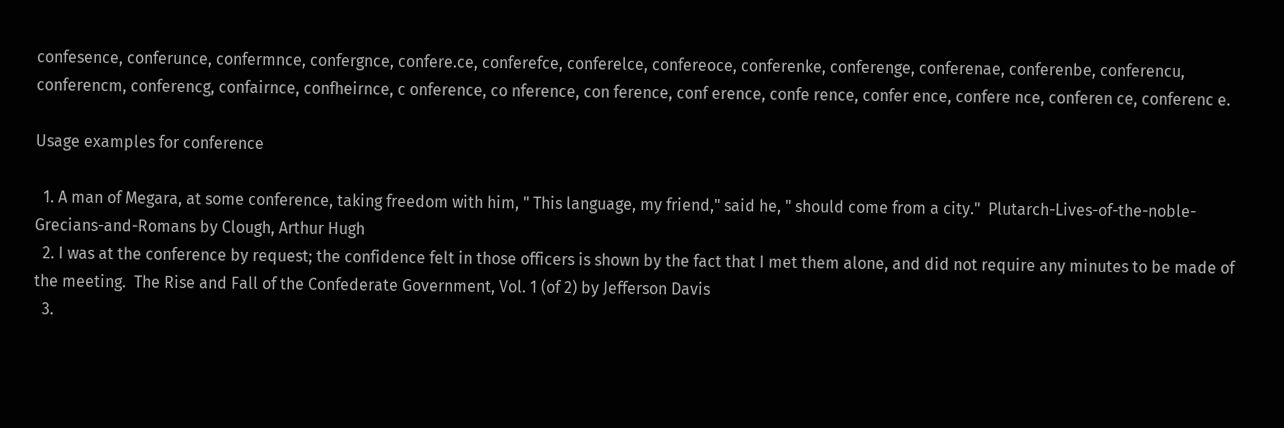confesence, conferunce, confermnce, confergnce, confere.ce, conferefce, conferelce, confereoce, conferenke, conferenge, conferenae, conferenbe, conferencu, conferencm, conferencg, confairnce, confheirnce, c onference, co nference, con ference, conf erence, confe rence, confer ence, confere nce, conferen ce, conferenc e.

Usage examples for conference

  1. A man of Megara, at some conference, taking freedom with him, " This language, my friend," said he, " should come from a city."  Plutarch-Lives-of-the-noble-Grecians-and-Romans by Clough, Arthur Hugh
  2. I was at the conference by request; the confidence felt in those officers is shown by the fact that I met them alone, and did not require any minutes to be made of the meeting.  The Rise and Fall of the Confederate Government, Vol. 1 (of 2) by Jefferson Davis
  3.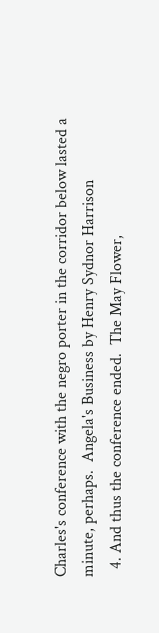Charles's conference with the negro porter in the corridor below lasted a minute, perhaps.  Angela's Business by Henry Sydnor Harrison
  4. And thus the conference ended.  The May Flower,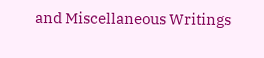and Miscellaneous Writings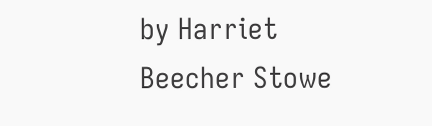by Harriet Beecher Stowe